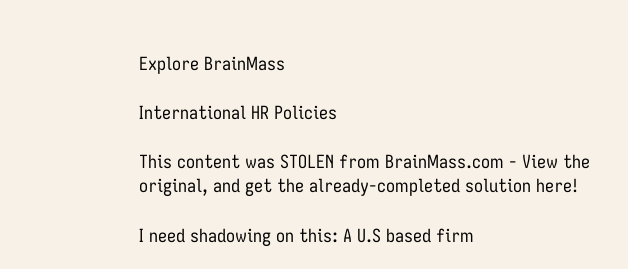Explore BrainMass

International HR Policies

This content was STOLEN from BrainMass.com - View the original, and get the already-completed solution here!

I need shadowing on this: A U.S based firm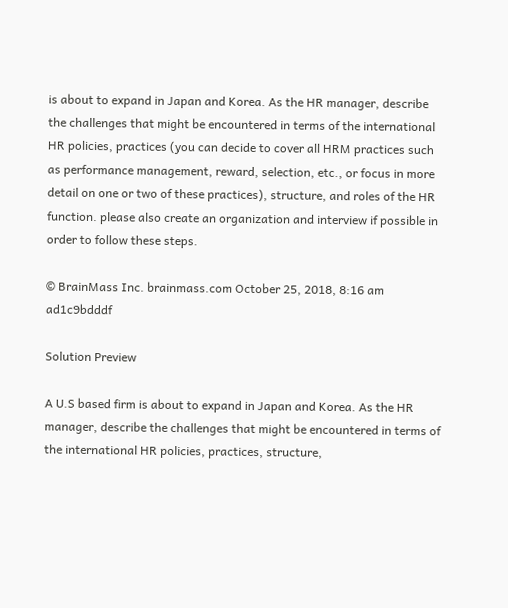is about to expand in Japan and Korea. As the HR manager, describe the challenges that might be encountered in terms of the international HR policies, practices (you can decide to cover all HRM practices such as performance management, reward, selection, etc., or focus in more detail on one or two of these practices), structure, and roles of the HR function. please also create an organization and interview if possible in order to follow these steps.

© BrainMass Inc. brainmass.com October 25, 2018, 8:16 am ad1c9bdddf

Solution Preview

A U.S based firm is about to expand in Japan and Korea. As the HR manager, describe the challenges that might be encountered in terms of the international HR policies, practices, structure,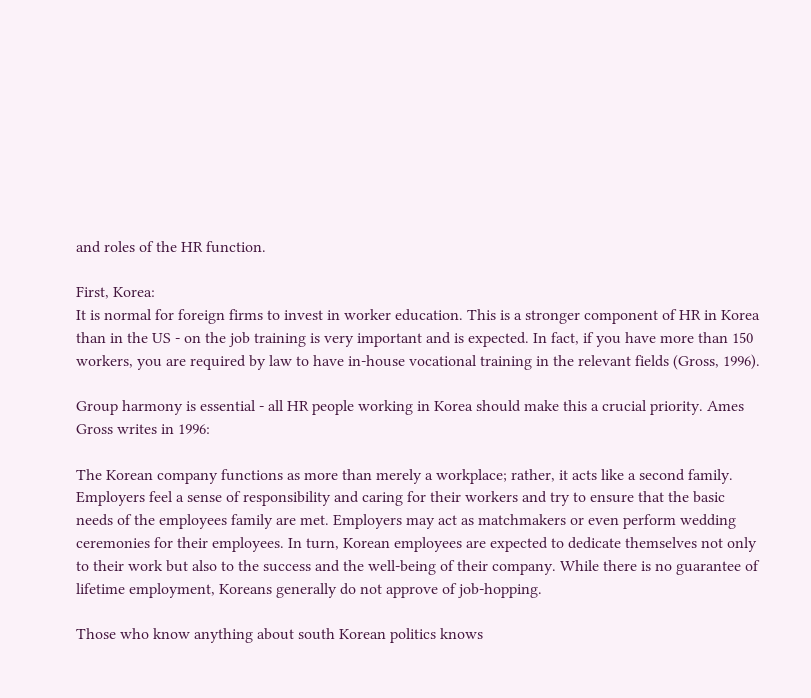and roles of the HR function.

First, Korea:
It is normal for foreign firms to invest in worker education. This is a stronger component of HR in Korea than in the US - on the job training is very important and is expected. In fact, if you have more than 150 workers, you are required by law to have in-house vocational training in the relevant fields (Gross, 1996).

Group harmony is essential - all HR people working in Korea should make this a crucial priority. Ames Gross writes in 1996:

The Korean company functions as more than merely a workplace; rather, it acts like a second family. Employers feel a sense of responsibility and caring for their workers and try to ensure that the basic needs of the employees family are met. Employers may act as matchmakers or even perform wedding ceremonies for their employees. In turn, Korean employees are expected to dedicate themselves not only to their work but also to the success and the well-being of their company. While there is no guarantee of lifetime employment, Koreans generally do not approve of job-hopping.

Those who know anything about south Korean politics knows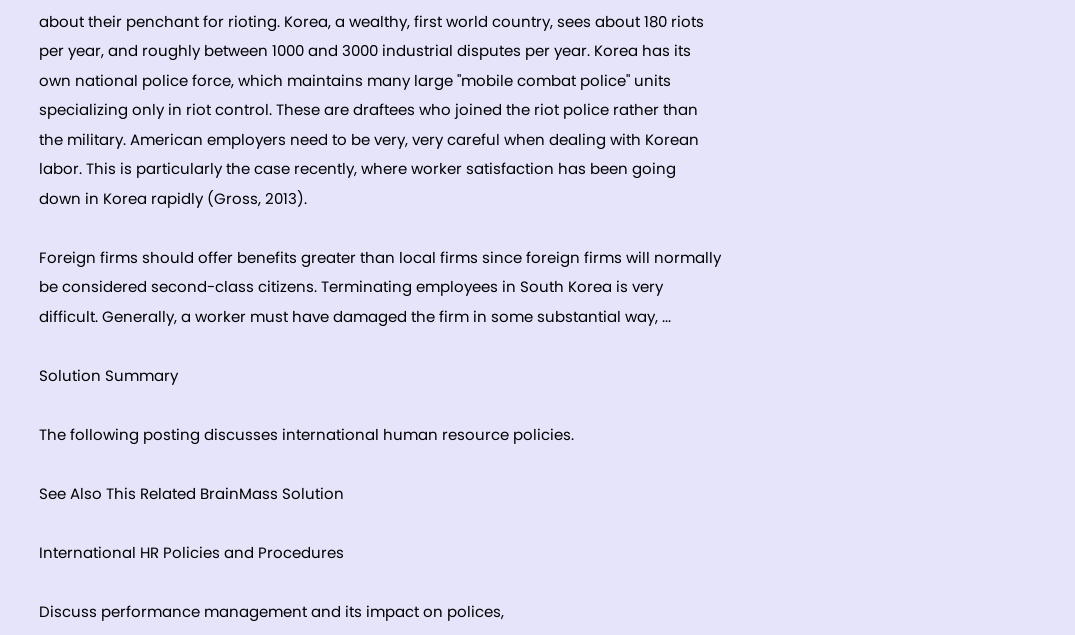about their penchant for rioting. Korea, a wealthy, first world country, sees about 180 riots per year, and roughly between 1000 and 3000 industrial disputes per year. Korea has its own national police force, which maintains many large "mobile combat police" units specializing only in riot control. These are draftees who joined the riot police rather than the military. American employers need to be very, very careful when dealing with Korean labor. This is particularly the case recently, where worker satisfaction has been going down in Korea rapidly (Gross, 2013).

Foreign firms should offer benefits greater than local firms since foreign firms will normally be considered second-class citizens. Terminating employees in South Korea is very difficult. Generally, a worker must have damaged the firm in some substantial way, ...

Solution Summary

The following posting discusses international human resource policies.

See Also This Related BrainMass Solution

International HR Policies and Procedures

Discuss performance management and its impact on polices,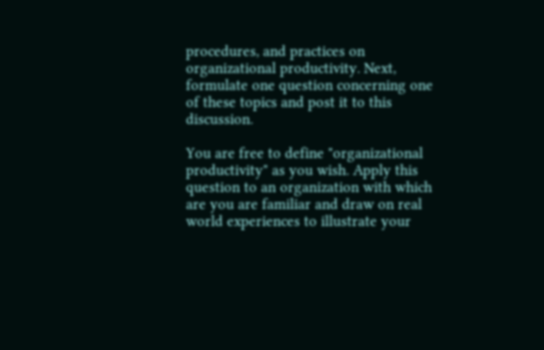procedures, and practices on organizational productivity. Next, formulate one question concerning one of these topics and post it to this discussion.

You are free to define "organizational productivity" as you wish. Apply this question to an organization with which are you are familiar and draw on real world experiences to illustrate your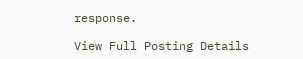response.

View Full Posting Details